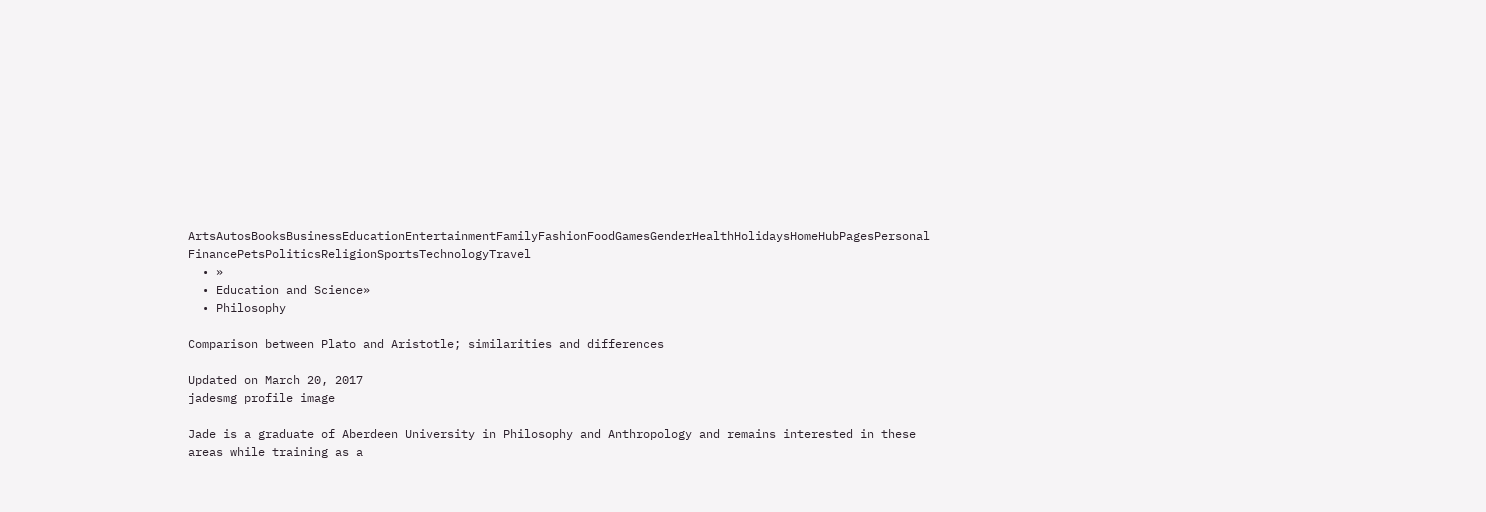ArtsAutosBooksBusinessEducationEntertainmentFamilyFashionFoodGamesGenderHealthHolidaysHomeHubPagesPersonal FinancePetsPoliticsReligionSportsTechnologyTravel
  • »
  • Education and Science»
  • Philosophy

Comparison between Plato and Aristotle; similarities and differences

Updated on March 20, 2017
jadesmg profile image

Jade is a graduate of Aberdeen University in Philosophy and Anthropology and remains interested in these areas while training as a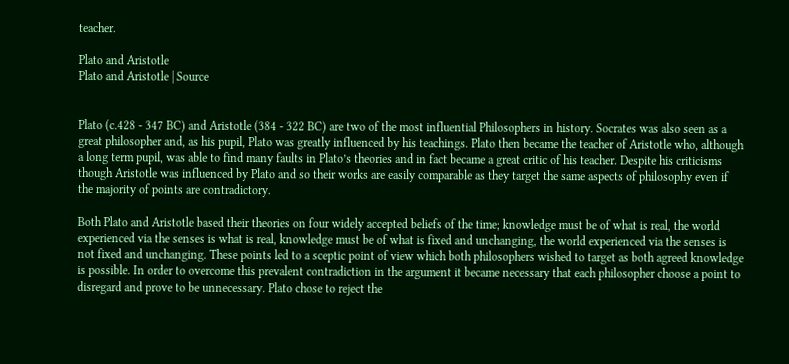teacher.

Plato and Aristotle
Plato and Aristotle | Source


Plato (c.428 - 347 BC) and Aristotle (384 - 322 BC) are two of the most influential Philosophers in history. Socrates was also seen as a great philosopher and, as his pupil, Plato was greatly influenced by his teachings. Plato then became the teacher of Aristotle who, although a long term pupil, was able to find many faults in Plato’s theories and in fact became a great critic of his teacher. Despite his criticisms though Aristotle was influenced by Plato and so their works are easily comparable as they target the same aspects of philosophy even if the majority of points are contradictory.

Both Plato and Aristotle based their theories on four widely accepted beliefs of the time; knowledge must be of what is real, the world experienced via the senses is what is real, knowledge must be of what is fixed and unchanging, the world experienced via the senses is not fixed and unchanging. These points led to a sceptic point of view which both philosophers wished to target as both agreed knowledge is possible. In order to overcome this prevalent contradiction in the argument it became necessary that each philosopher choose a point to disregard and prove to be unnecessary. Plato chose to reject the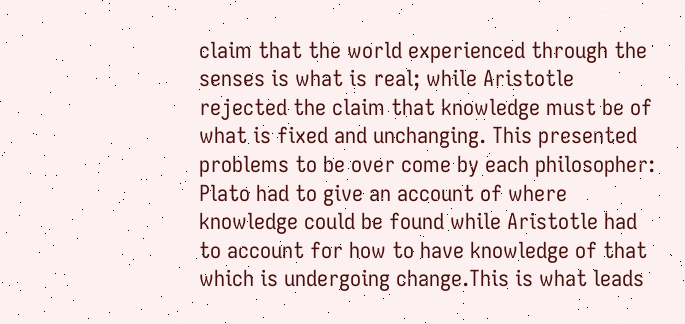claim that the world experienced through the senses is what is real; while Aristotle rejected the claim that knowledge must be of what is fixed and unchanging. This presented problems to be over come by each philosopher: Plato had to give an account of where knowledge could be found while Aristotle had to account for how to have knowledge of that which is undergoing change.This is what leads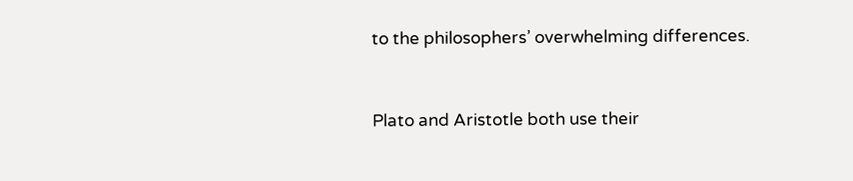to the philosophers’ overwhelming differences.


Plato and Aristotle both use their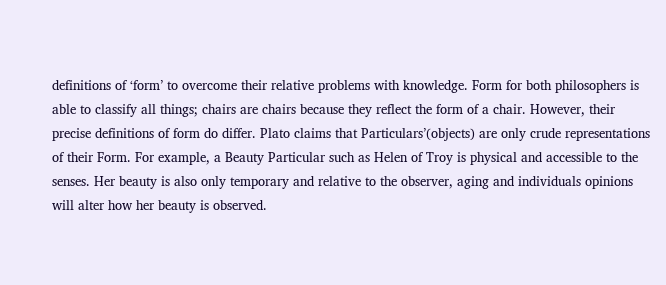definitions of ‘form’ to overcome their relative problems with knowledge. Form for both philosophers is able to classify all things; chairs are chairs because they reflect the form of a chair. However, their precise definitions of form do differ. Plato claims that Particulars’(objects) are only crude representations of their Form. For example, a Beauty Particular such as Helen of Troy is physical and accessible to the senses. Her beauty is also only temporary and relative to the observer, aging and individuals opinions will alter how her beauty is observed.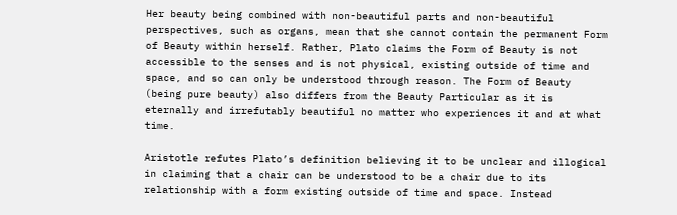Her beauty being combined with non-beautiful parts and non-beautiful perspectives, such as organs, mean that she cannot contain the permanent Form of Beauty within herself. Rather, Plato claims the Form of Beauty is not accessible to the senses and is not physical, existing outside of time and space, and so can only be understood through reason. The Form of Beauty (being pure beauty) also differs from the Beauty Particular as it is eternally and irrefutably beautiful no matter who experiences it and at what time.

Aristotle refutes Plato’s definition believing it to be unclear and illogical in claiming that a chair can be understood to be a chair due to its relationship with a form existing outside of time and space. Instead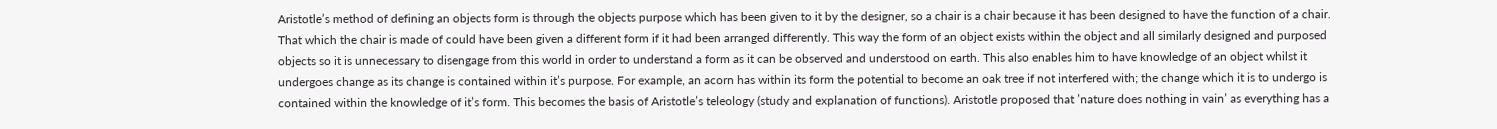Aristotle’s method of defining an objects form is through the objects purpose which has been given to it by the designer, so a chair is a chair because it has been designed to have the function of a chair. That which the chair is made of could have been given a different form if it had been arranged differently. This way the form of an object exists within the object and all similarly designed and purposed objects so it is unnecessary to disengage from this world in order to understand a form as it can be observed and understood on earth. This also enables him to have knowledge of an object whilst it undergoes change as its change is contained within it’s purpose. For example, an acorn has within its form the potential to become an oak tree if not interfered with; the change which it is to undergo is contained within the knowledge of it’s form. This becomes the basis of Aristotle’s teleology (study and explanation of functions). Aristotle proposed that ’nature does nothing in vain’ as everything has a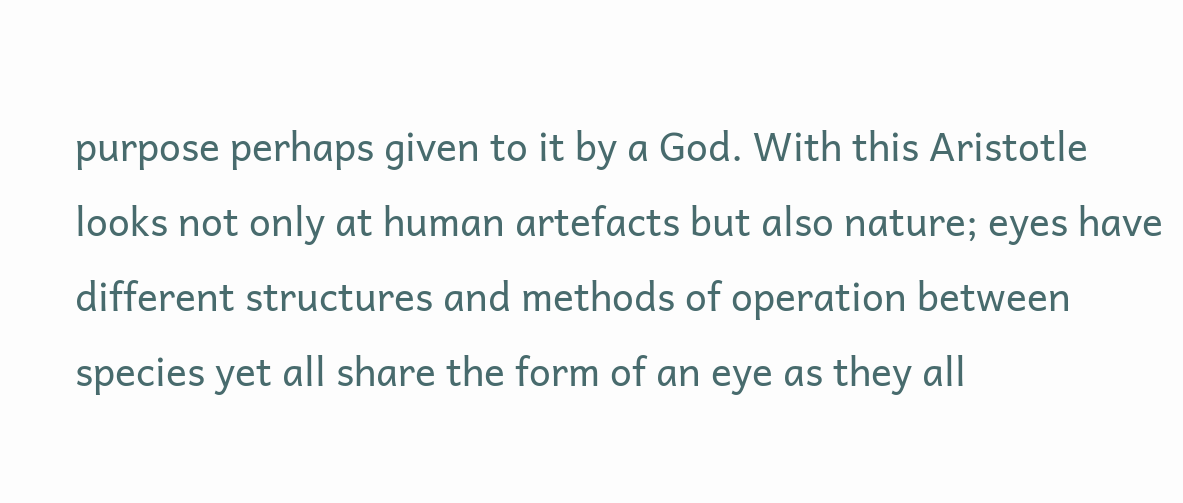purpose perhaps given to it by a God. With this Aristotle looks not only at human artefacts but also nature; eyes have different structures and methods of operation between species yet all share the form of an eye as they all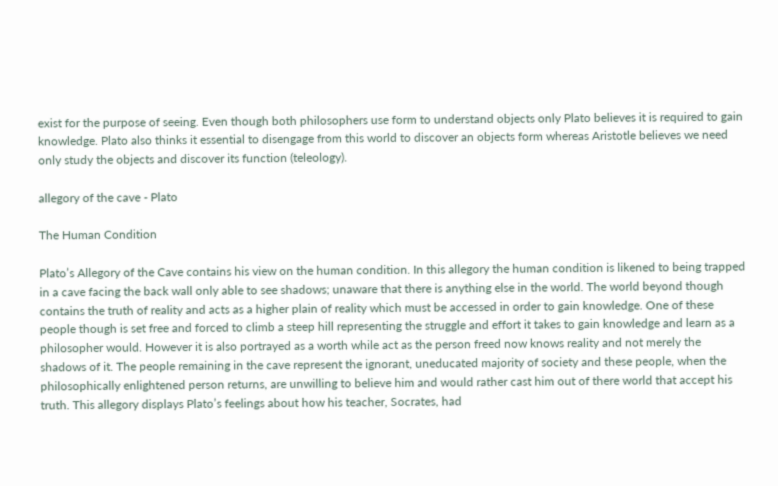exist for the purpose of seeing. Even though both philosophers use form to understand objects only Plato believes it is required to gain knowledge. Plato also thinks it essential to disengage from this world to discover an objects form whereas Aristotle believes we need only study the objects and discover its function (teleology).

allegory of the cave - Plato

The Human Condition

Plato’s Allegory of the Cave contains his view on the human condition. In this allegory the human condition is likened to being trapped in a cave facing the back wall only able to see shadows; unaware that there is anything else in the world. The world beyond though contains the truth of reality and acts as a higher plain of reality which must be accessed in order to gain knowledge. One of these people though is set free and forced to climb a steep hill representing the struggle and effort it takes to gain knowledge and learn as a philosopher would. However it is also portrayed as a worth while act as the person freed now knows reality and not merely the shadows of it. The people remaining in the cave represent the ignorant, uneducated majority of society and these people, when the philosophically enlightened person returns, are unwilling to believe him and would rather cast him out of there world that accept his truth. This allegory displays Plato’s feelings about how his teacher, Socrates, had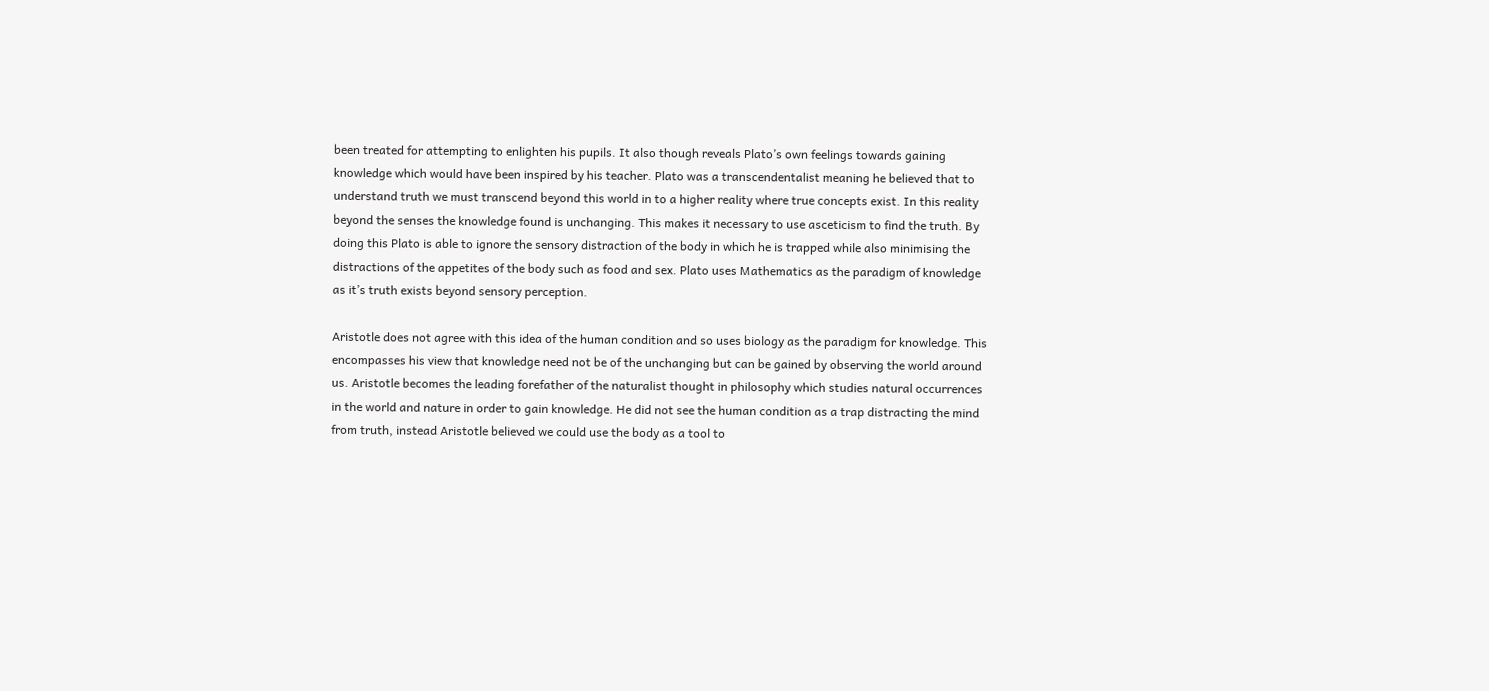been treated for attempting to enlighten his pupils. It also though reveals Plato’s own feelings towards gaining knowledge which would have been inspired by his teacher. Plato was a transcendentalist meaning he believed that to understand truth we must transcend beyond this world in to a higher reality where true concepts exist. In this reality beyond the senses the knowledge found is unchanging. This makes it necessary to use asceticism to find the truth. By doing this Plato is able to ignore the sensory distraction of the body in which he is trapped while also minimising the distractions of the appetites of the body such as food and sex. Plato uses Mathematics as the paradigm of knowledge as it’s truth exists beyond sensory perception.

Aristotle does not agree with this idea of the human condition and so uses biology as the paradigm for knowledge. This encompasses his view that knowledge need not be of the unchanging but can be gained by observing the world around us. Aristotle becomes the leading forefather of the naturalist thought in philosophy which studies natural occurrences in the world and nature in order to gain knowledge. He did not see the human condition as a trap distracting the mind from truth, instead Aristotle believed we could use the body as a tool to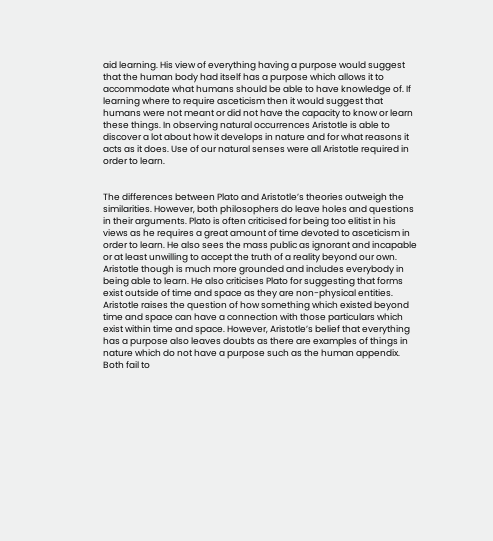aid learning. His view of everything having a purpose would suggest that the human body had itself has a purpose which allows it to accommodate what humans should be able to have knowledge of. If learning where to require asceticism then it would suggest that humans were not meant or did not have the capacity to know or learn these things. In observing natural occurrences Aristotle is able to discover a lot about how it develops in nature and for what reasons it acts as it does. Use of our natural senses were all Aristotle required in order to learn.


The differences between Plato and Aristotle’s theories outweigh the similarities. However, both philosophers do leave holes and questions in their arguments. Plato is often criticised for being too elitist in his views as he requires a great amount of time devoted to asceticism in order to learn. He also sees the mass public as ignorant and incapable or at least unwilling to accept the truth of a reality beyond our own. Aristotle though is much more grounded and includes everybody in being able to learn. He also criticises Plato for suggesting that forms exist outside of time and space as they are non-physical entities. Aristotle raises the question of how something which existed beyond time and space can have a connection with those particulars which exist within time and space. However, Aristotle’s belief that everything has a purpose also leaves doubts as there are examples of things in nature which do not have a purpose such as the human appendix. Both fail to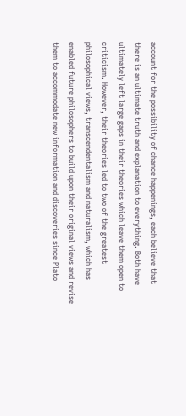account for the possibility of chance happenings, each believe that there is an ultimate truth and explanation to everything. Both have ultimately left large gaps in their theories which leave them open to criticism. However, their theories led to two of the greatest philosophical views, transcendentalism and naturalism, which has enabled future philosophers to build upon their original views and revise them to accommodate new information and discoveries since Plato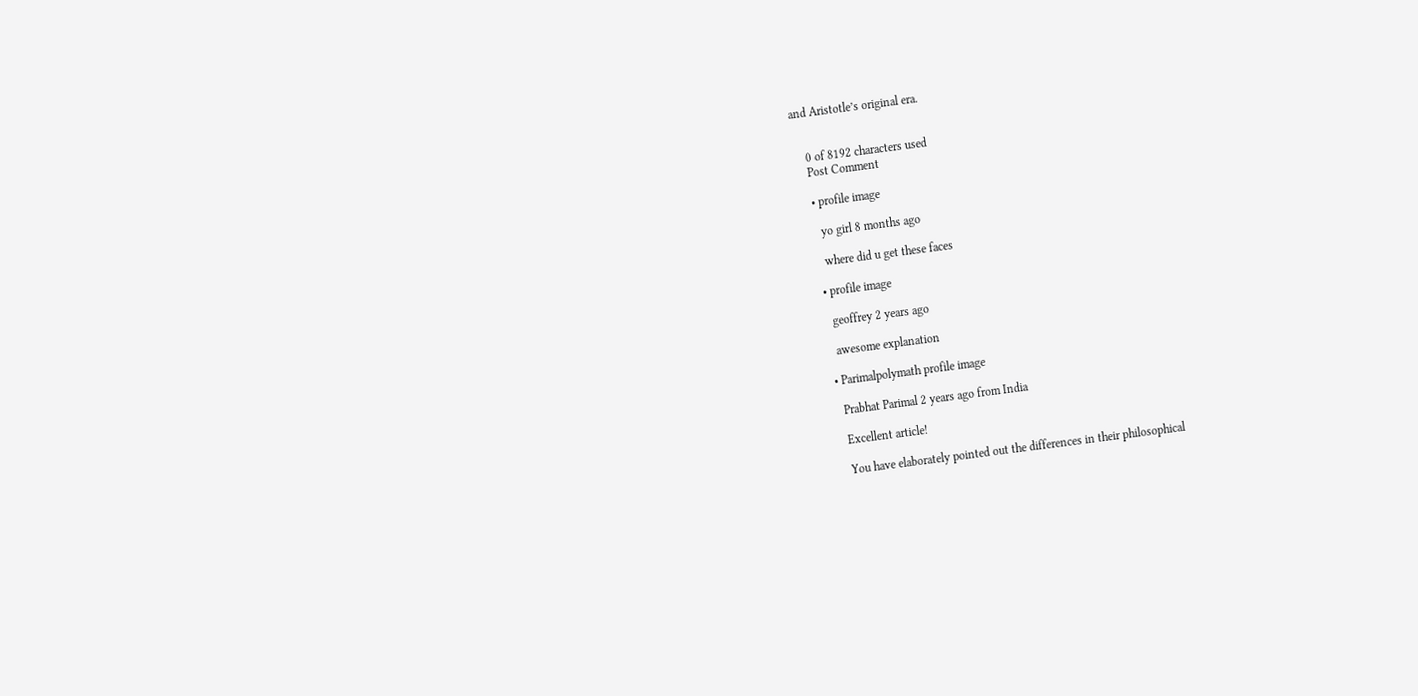and Aristotle’s original era.


    0 of 8192 characters used
    Post Comment

    • profile image

      yo girl 8 months ago

      where did u get these faces

    • profile image

      geoffrey 2 years ago

      awesome explanation

    • Parimalpolymath profile image

      Prabhat Parimal 2 years ago from India

      Excellent article!

      You have elaborately pointed out the differences in their philosophical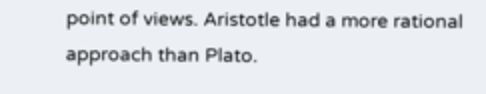point of views. Aristotle had a more rational approach than Plato.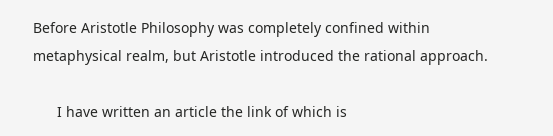Before Aristotle Philosophy was completely confined within metaphysical realm, but Aristotle introduced the rational approach.

      I have written an article the link of which is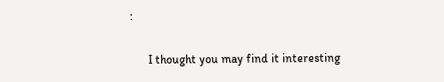:

      I thought you may find it interesting